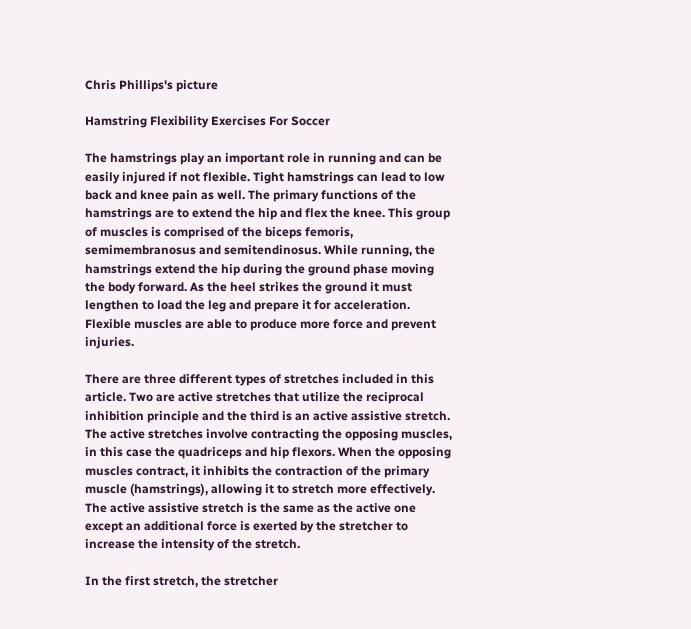Chris Phillips's picture

Hamstring Flexibility Exercises For Soccer

The hamstrings play an important role in running and can be easily injured if not flexible. Tight hamstrings can lead to low back and knee pain as well. The primary functions of the hamstrings are to extend the hip and flex the knee. This group of muscles is comprised of the biceps femoris, semimembranosus and semitendinosus. While running, the hamstrings extend the hip during the ground phase moving the body forward. As the heel strikes the ground it must lengthen to load the leg and prepare it for acceleration. Flexible muscles are able to produce more force and prevent injuries.

There are three different types of stretches included in this article. Two are active stretches that utilize the reciprocal inhibition principle and the third is an active assistive stretch. The active stretches involve contracting the opposing muscles, in this case the quadriceps and hip flexors. When the opposing muscles contract, it inhibits the contraction of the primary muscle (hamstrings), allowing it to stretch more effectively. The active assistive stretch is the same as the active one except an additional force is exerted by the stretcher to increase the intensity of the stretch.

In the first stretch, the stretcher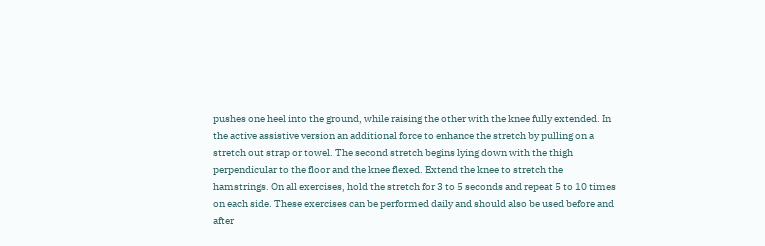pushes one heel into the ground, while raising the other with the knee fully extended. In the active assistive version an additional force to enhance the stretch by pulling on a stretch out strap or towel. The second stretch begins lying down with the thigh perpendicular to the floor and the knee flexed. Extend the knee to stretch the hamstrings. On all exercises, hold the stretch for 3 to 5 seconds and repeat 5 to 10 times on each side. These exercises can be performed daily and should also be used before and after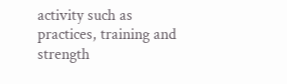activity such as practices, training and strength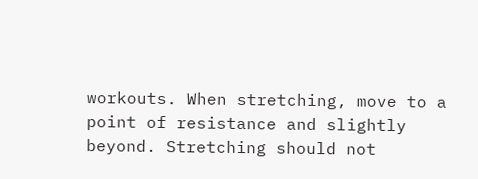workouts. When stretching, move to a point of resistance and slightly beyond. Stretching should not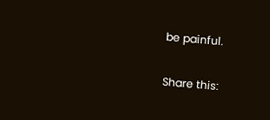be painful.

Share this: